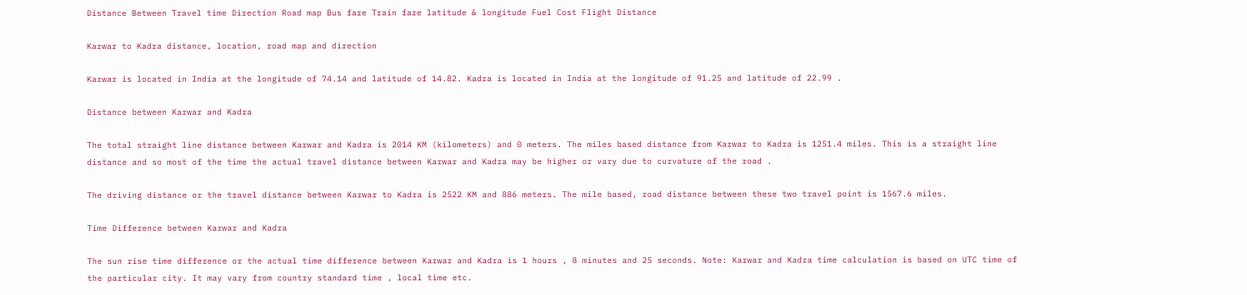Distance Between Travel time Direction Road map Bus fare Train fare latitude & longitude Fuel Cost Flight Distance

Karwar to Kadra distance, location, road map and direction

Karwar is located in India at the longitude of 74.14 and latitude of 14.82. Kadra is located in India at the longitude of 91.25 and latitude of 22.99 .

Distance between Karwar and Kadra

The total straight line distance between Karwar and Kadra is 2014 KM (kilometers) and 0 meters. The miles based distance from Karwar to Kadra is 1251.4 miles. This is a straight line distance and so most of the time the actual travel distance between Karwar and Kadra may be higher or vary due to curvature of the road .

The driving distance or the travel distance between Karwar to Kadra is 2522 KM and 886 meters. The mile based, road distance between these two travel point is 1567.6 miles.

Time Difference between Karwar and Kadra

The sun rise time difference or the actual time difference between Karwar and Kadra is 1 hours , 8 minutes and 25 seconds. Note: Karwar and Kadra time calculation is based on UTC time of the particular city. It may vary from country standard time , local time etc.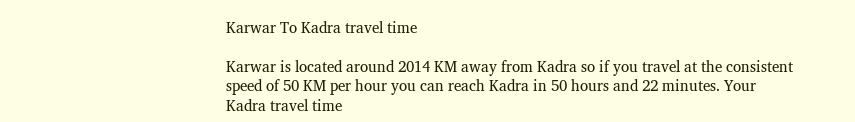Karwar To Kadra travel time

Karwar is located around 2014 KM away from Kadra so if you travel at the consistent speed of 50 KM per hour you can reach Kadra in 50 hours and 22 minutes. Your Kadra travel time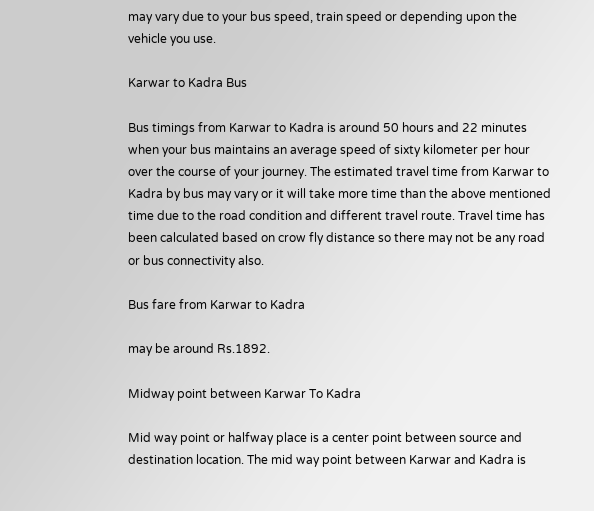may vary due to your bus speed, train speed or depending upon the vehicle you use.

Karwar to Kadra Bus

Bus timings from Karwar to Kadra is around 50 hours and 22 minutes when your bus maintains an average speed of sixty kilometer per hour over the course of your journey. The estimated travel time from Karwar to Kadra by bus may vary or it will take more time than the above mentioned time due to the road condition and different travel route. Travel time has been calculated based on crow fly distance so there may not be any road or bus connectivity also.

Bus fare from Karwar to Kadra

may be around Rs.1892.

Midway point between Karwar To Kadra

Mid way point or halfway place is a center point between source and destination location. The mid way point between Karwar and Kadra is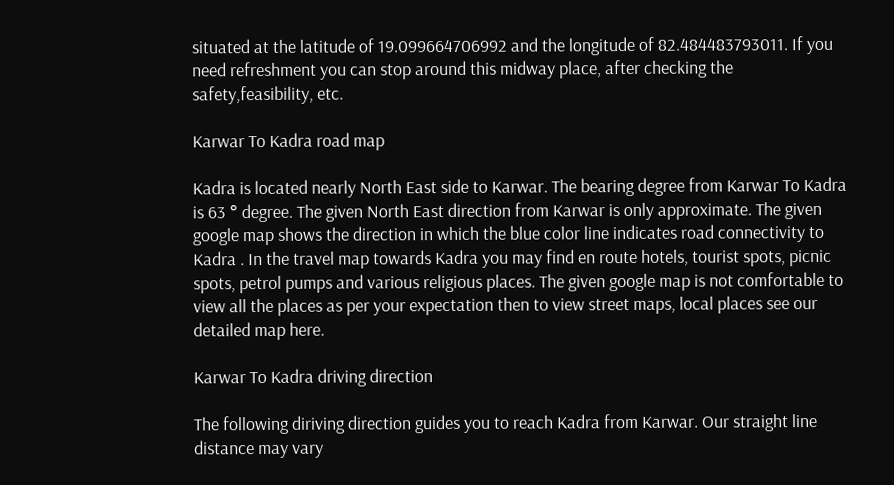situated at the latitude of 19.099664706992 and the longitude of 82.484483793011. If you need refreshment you can stop around this midway place, after checking the safety,feasibility, etc.

Karwar To Kadra road map

Kadra is located nearly North East side to Karwar. The bearing degree from Karwar To Kadra is 63 ° degree. The given North East direction from Karwar is only approximate. The given google map shows the direction in which the blue color line indicates road connectivity to Kadra . In the travel map towards Kadra you may find en route hotels, tourist spots, picnic spots, petrol pumps and various religious places. The given google map is not comfortable to view all the places as per your expectation then to view street maps, local places see our detailed map here.

Karwar To Kadra driving direction

The following diriving direction guides you to reach Kadra from Karwar. Our straight line distance may vary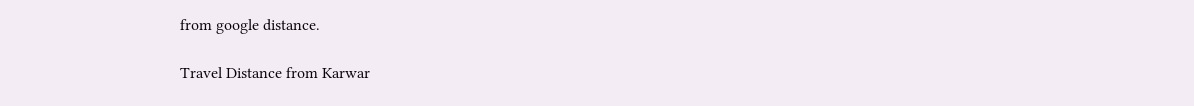from google distance.

Travel Distance from Karwar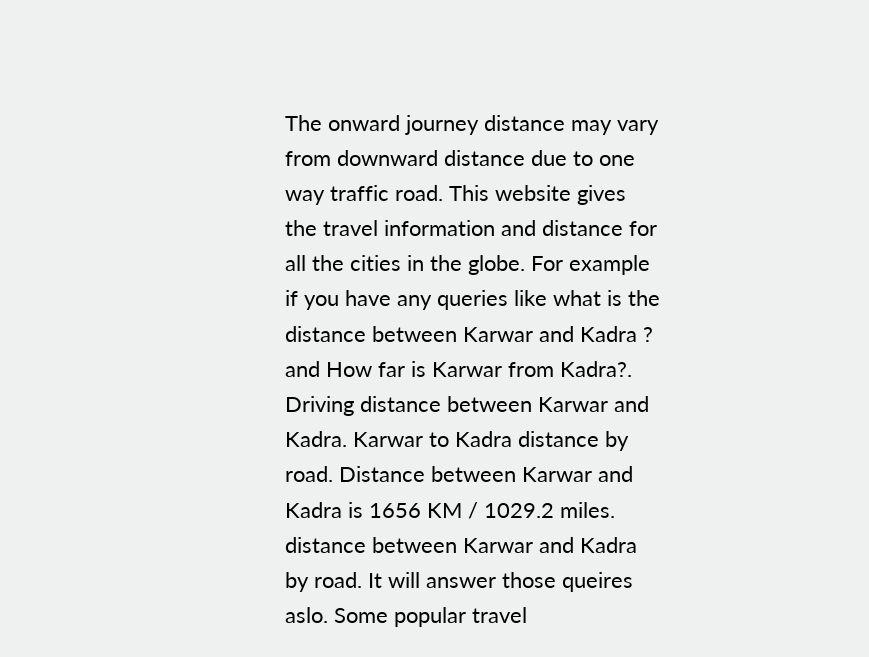The onward journey distance may vary from downward distance due to one way traffic road. This website gives the travel information and distance for all the cities in the globe. For example if you have any queries like what is the distance between Karwar and Kadra ? and How far is Karwar from Kadra?. Driving distance between Karwar and Kadra. Karwar to Kadra distance by road. Distance between Karwar and Kadra is 1656 KM / 1029.2 miles. distance between Karwar and Kadra by road. It will answer those queires aslo. Some popular travel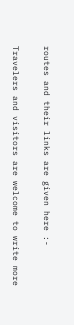routes and their links are given here :-

Travelers and visitors are welcome to write more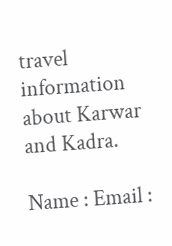travel information about Karwar and Kadra.

Name : Email :